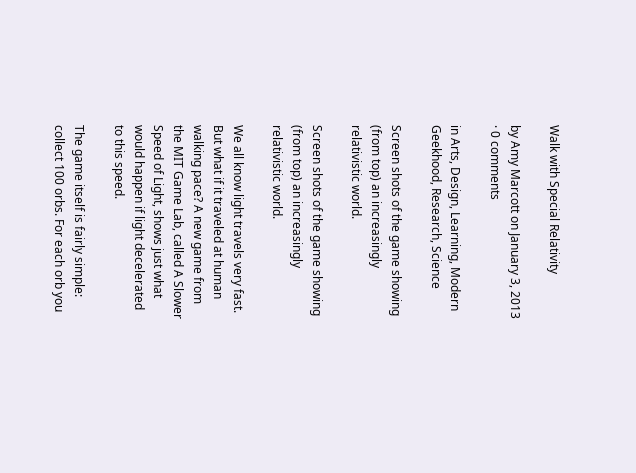Walk with Special Relativity

by Amy Marcott on January 3, 2013 · 0 comments

in Arts, Design, Learning, Modern Geekhood, Research, Science

Screen shots of the game showing (from top) an increasingly relativistic world.

Screen shots of the game showing (from top) an increasingly relativistic world.

We all know light travels very fast. But what if it traveled at human walking pace? A new game from the MIT Game Lab, called A Slower Speed of Light, shows just what would happen if light decelerated to this speed.

The game itself is fairly simple: collect 100 orbs. For each orb you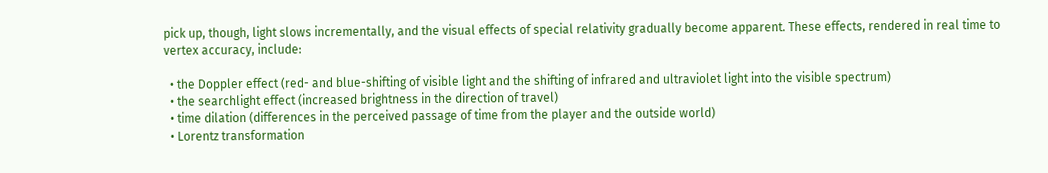pick up, though, light slows incrementally, and the visual effects of special relativity gradually become apparent. These effects, rendered in real time to vertex accuracy, include:

  • the Doppler effect (red- and blue-shifting of visible light and the shifting of infrared and ultraviolet light into the visible spectrum)
  • the searchlight effect (increased brightness in the direction of travel)
  • time dilation (differences in the perceived passage of time from the player and the outside world)
  • Lorentz transformation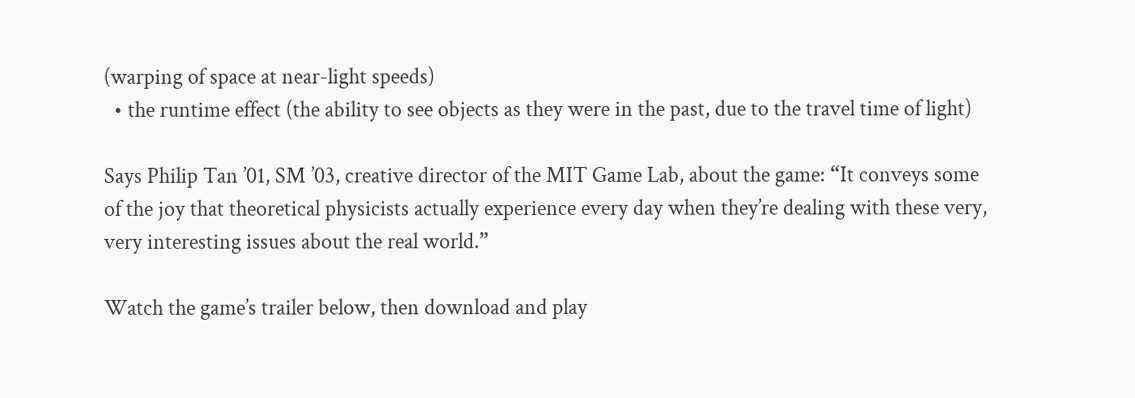(warping of space at near-light speeds)
  • the runtime effect (the ability to see objects as they were in the past, due to the travel time of light)

Says Philip Tan ’01, SM ’03, creative director of the MIT Game Lab, about the game: “It conveys some of the joy that theoretical physicists actually experience every day when they’re dealing with these very, very interesting issues about the real world.”

Watch the game’s trailer below, then download and play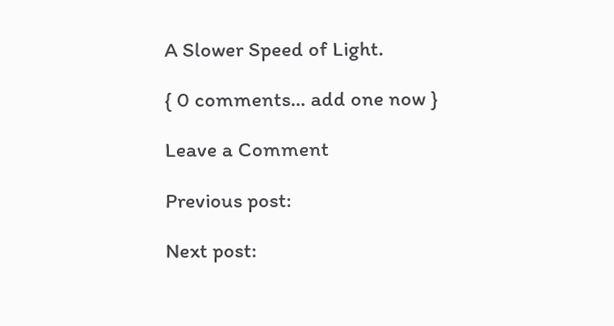A Slower Speed of Light.

{ 0 comments… add one now }

Leave a Comment

Previous post:

Next post: